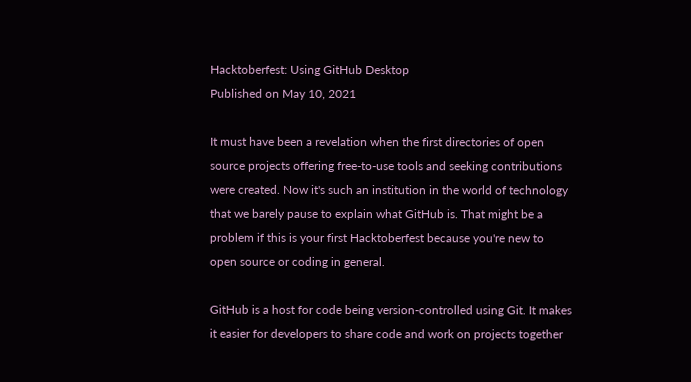Hacktoberfest: Using GitHub Desktop
Published on May 10, 2021

It must have been a revelation when the first directories of open source projects offering free-to-use tools and seeking contributions were created. Now it's such an institution in the world of technology that we barely pause to explain what GitHub is. That might be a problem if this is your first Hacktoberfest because you're new to open source or coding in general.

GitHub is a host for code being version-controlled using Git. It makes it easier for developers to share code and work on projects together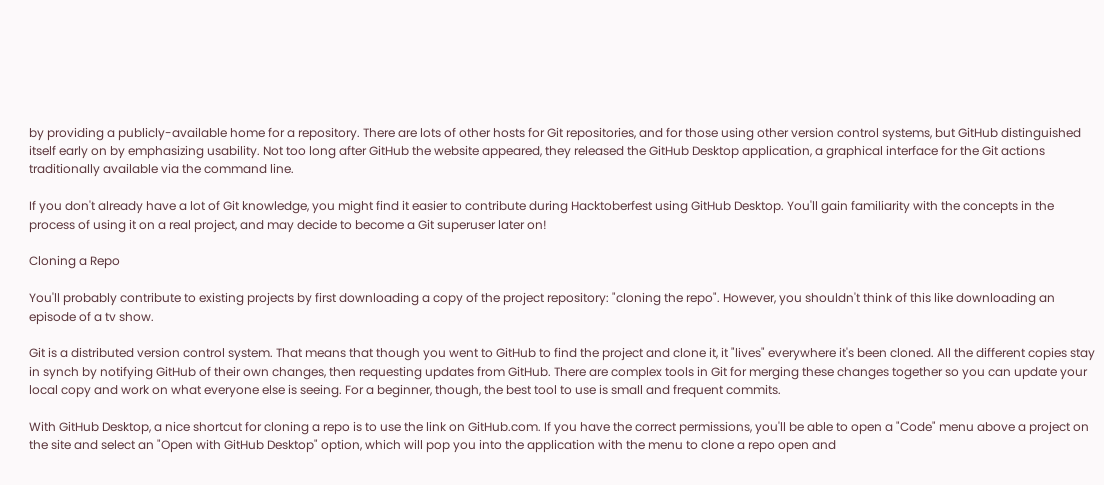by providing a publicly-available home for a repository. There are lots of other hosts for Git repositories, and for those using other version control systems, but GitHub distinguished itself early on by emphasizing usability. Not too long after GitHub the website appeared, they released the GitHub Desktop application, a graphical interface for the Git actions traditionally available via the command line.

If you don't already have a lot of Git knowledge, you might find it easier to contribute during Hacktoberfest using GitHub Desktop. You'll gain familiarity with the concepts in the process of using it on a real project, and may decide to become a Git superuser later on!

Cloning a Repo

You'll probably contribute to existing projects by first downloading a copy of the project repository: "cloning the repo". However, you shouldn't think of this like downloading an episode of a tv show.

Git is a distributed version control system. That means that though you went to GitHub to find the project and clone it, it "lives" everywhere it's been cloned. All the different copies stay in synch by notifying GitHub of their own changes, then requesting updates from GitHub. There are complex tools in Git for merging these changes together so you can update your local copy and work on what everyone else is seeing. For a beginner, though, the best tool to use is small and frequent commits.

With GitHub Desktop, a nice shortcut for cloning a repo is to use the link on GitHub.com. If you have the correct permissions, you'll be able to open a "Code" menu above a project on the site and select an "Open with GitHub Desktop" option, which will pop you into the application with the menu to clone a repo open and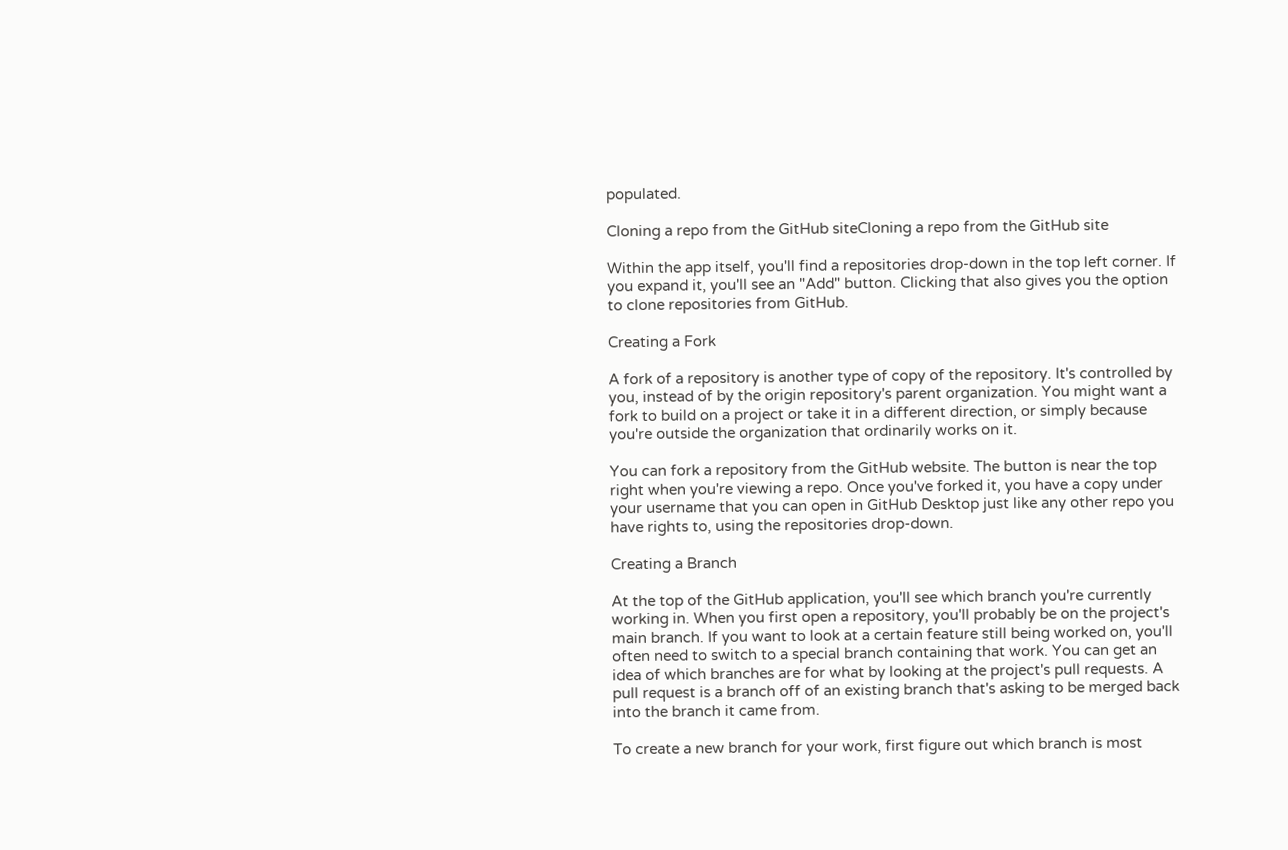populated.

Cloning a repo from the GitHub siteCloning a repo from the GitHub site

Within the app itself, you'll find a repositories drop-down in the top left corner. If you expand it, you'll see an "Add" button. Clicking that also gives you the option to clone repositories from GitHub.

Creating a Fork

A fork of a repository is another type of copy of the repository. It's controlled by you, instead of by the origin repository's parent organization. You might want a fork to build on a project or take it in a different direction, or simply because you're outside the organization that ordinarily works on it.

You can fork a repository from the GitHub website. The button is near the top right when you're viewing a repo. Once you've forked it, you have a copy under your username that you can open in GitHub Desktop just like any other repo you have rights to, using the repositories drop-down.

Creating a Branch

At the top of the GitHub application, you'll see which branch you're currently working in. When you first open a repository, you'll probably be on the project's main branch. If you want to look at a certain feature still being worked on, you'll often need to switch to a special branch containing that work. You can get an idea of which branches are for what by looking at the project's pull requests. A pull request is a branch off of an existing branch that's asking to be merged back into the branch it came from.

To create a new branch for your work, first figure out which branch is most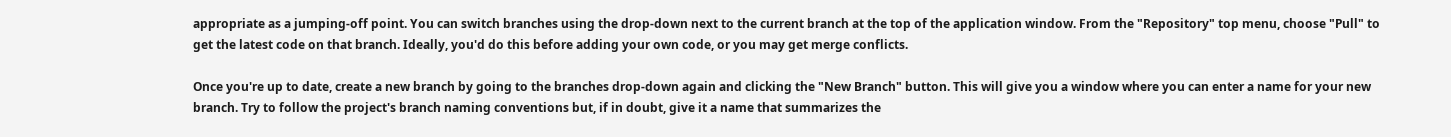appropriate as a jumping-off point. You can switch branches using the drop-down next to the current branch at the top of the application window. From the "Repository" top menu, choose "Pull" to get the latest code on that branch. Ideally, you'd do this before adding your own code, or you may get merge conflicts.

Once you're up to date, create a new branch by going to the branches drop-down again and clicking the "New Branch" button. This will give you a window where you can enter a name for your new branch. Try to follow the project's branch naming conventions but, if in doubt, give it a name that summarizes the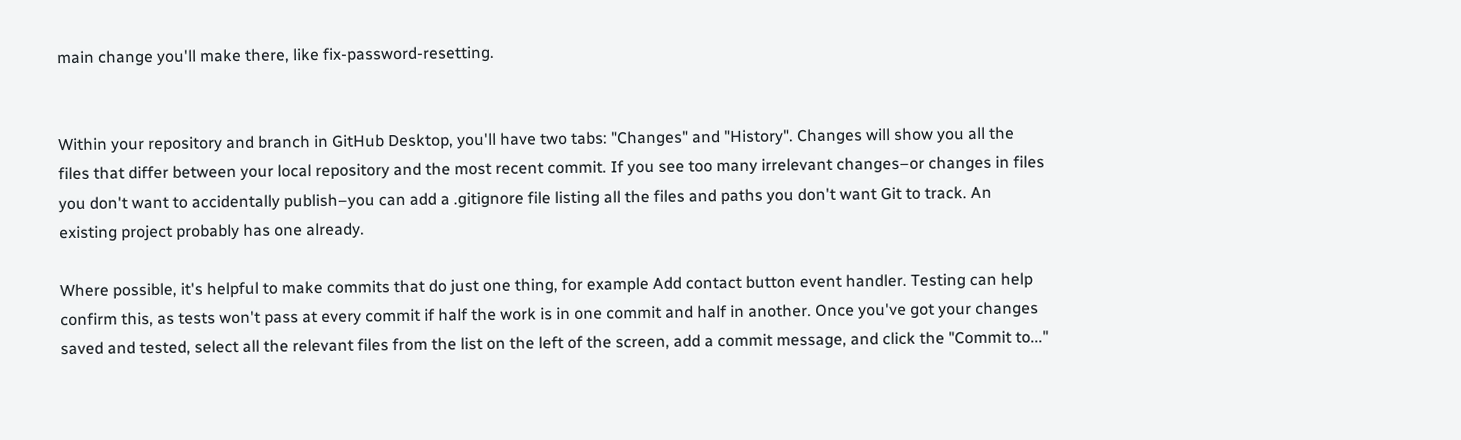main change you'll make there, like fix-password-resetting.


Within your repository and branch in GitHub Desktop, you'll have two tabs: "Changes" and "History". Changes will show you all the files that differ between your local repository and the most recent commit. If you see too many irrelevant changes–or changes in files you don't want to accidentally publish–you can add a .gitignore file listing all the files and paths you don't want Git to track. An existing project probably has one already.

Where possible, it's helpful to make commits that do just one thing, for example Add contact button event handler. Testing can help confirm this, as tests won't pass at every commit if half the work is in one commit and half in another. Once you've got your changes saved and tested, select all the relevant files from the list on the left of the screen, add a commit message, and click the "Commit to..."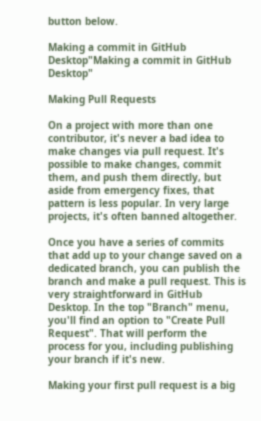button below.

Making a commit in GitHub Desktop"Making a commit in GitHub Desktop"

Making Pull Requests

On a project with more than one contributor, it's never a bad idea to make changes via pull request. It's possible to make changes, commit them, and push them directly, but aside from emergency fixes, that pattern is less popular. In very large projects, it's often banned altogether.

Once you have a series of commits that add up to your change saved on a dedicated branch, you can publish the branch and make a pull request. This is very straightforward in GitHub Desktop. In the top "Branch" menu, you'll find an option to "Create Pull Request". That will perform the process for you, including publishing your branch if it's new.

Making your first pull request is a big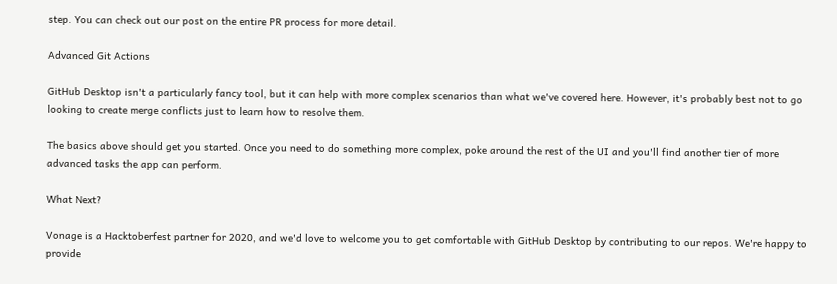step. You can check out our post on the entire PR process for more detail.

Advanced Git Actions

GitHub Desktop isn't a particularly fancy tool, but it can help with more complex scenarios than what we've covered here. However, it's probably best not to go looking to create merge conflicts just to learn how to resolve them.

The basics above should get you started. Once you need to do something more complex, poke around the rest of the UI and you'll find another tier of more advanced tasks the app can perform.

What Next?

Vonage is a Hacktoberfest partner for 2020, and we'd love to welcome you to get comfortable with GitHub Desktop by contributing to our repos. We're happy to provide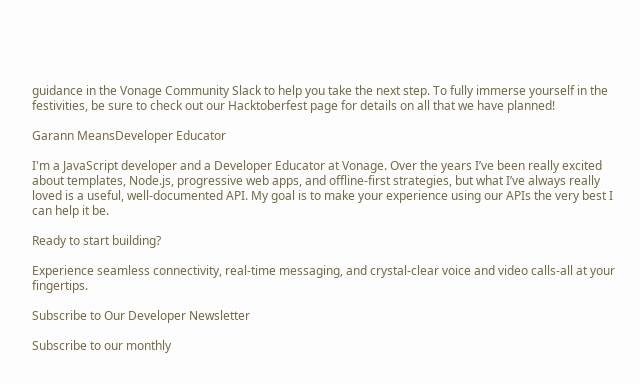guidance in the Vonage Community Slack to help you take the next step. To fully immerse yourself in the festivities, be sure to check out our Hacktoberfest page for details on all that we have planned!

Garann MeansDeveloper Educator

I'm a JavaScript developer and a Developer Educator at Vonage. Over the years I’ve been really excited about templates, Node.js, progressive web apps, and offline-first strategies, but what I’ve always really loved is a useful, well-documented API. My goal is to make your experience using our APIs the very best I can help it be.

Ready to start building?

Experience seamless connectivity, real-time messaging, and crystal-clear voice and video calls-all at your fingertips.

Subscribe to Our Developer Newsletter

Subscribe to our monthly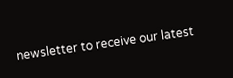newsletter to receive our latest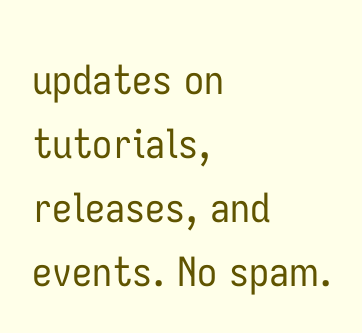updates on tutorials, releases, and events. No spam.